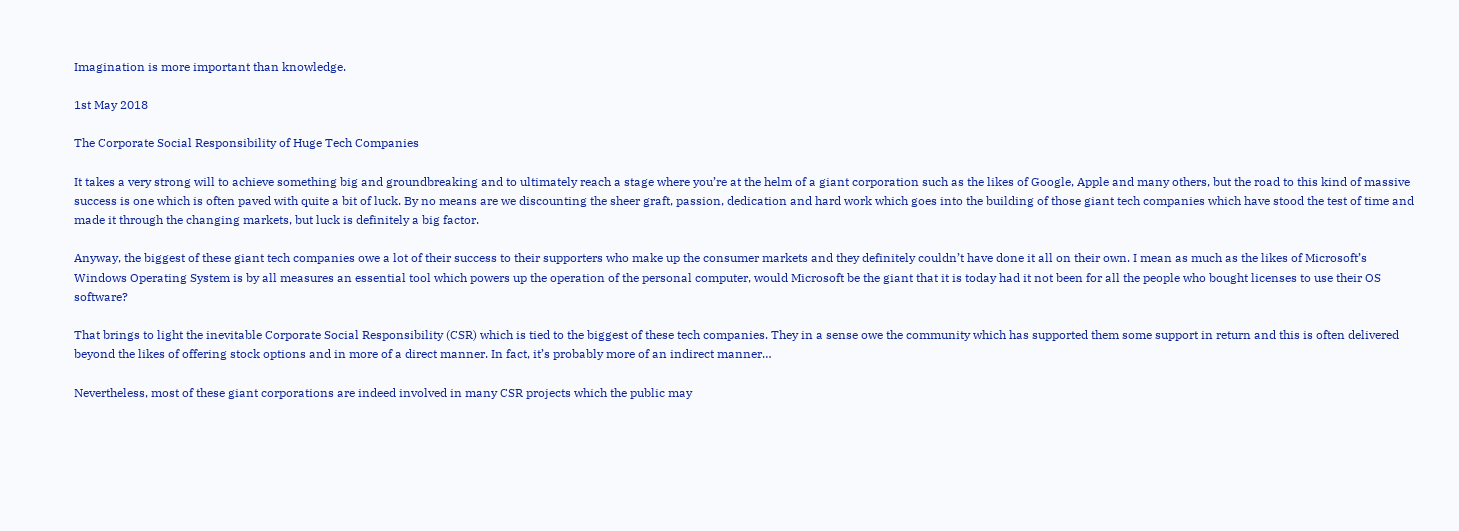Imagination is more important than knowledge.

1st May 2018

The Corporate Social Responsibility of Huge Tech Companies

It takes a very strong will to achieve something big and groundbreaking and to ultimately reach a stage where you’re at the helm of a giant corporation such as the likes of Google, Apple and many others, but the road to this kind of massive success is one which is often paved with quite a bit of luck. By no means are we discounting the sheer graft, passion, dedication and hard work which goes into the building of those giant tech companies which have stood the test of time and made it through the changing markets, but luck is definitely a big factor.

Anyway, the biggest of these giant tech companies owe a lot of their success to their supporters who make up the consumer markets and they definitely couldn’t have done it all on their own. I mean as much as the likes of Microsoft’s Windows Operating System is by all measures an essential tool which powers up the operation of the personal computer, would Microsoft be the giant that it is today had it not been for all the people who bought licenses to use their OS software?

That brings to light the inevitable Corporate Social Responsibility (CSR) which is tied to the biggest of these tech companies. They in a sense owe the community which has supported them some support in return and this is often delivered beyond the likes of offering stock options and in more of a direct manner. In fact, it’s probably more of an indirect manner…

Nevertheless, most of these giant corporations are indeed involved in many CSR projects which the public may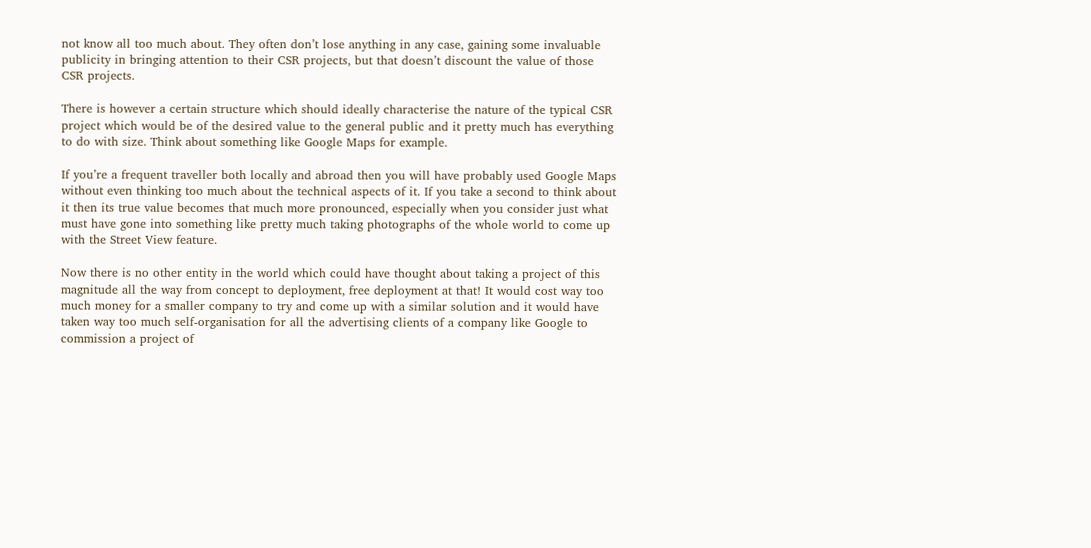not know all too much about. They often don’t lose anything in any case, gaining some invaluable publicity in bringing attention to their CSR projects, but that doesn’t discount the value of those CSR projects.

There is however a certain structure which should ideally characterise the nature of the typical CSR project which would be of the desired value to the general public and it pretty much has everything to do with size. Think about something like Google Maps for example.

If you’re a frequent traveller both locally and abroad then you will have probably used Google Maps without even thinking too much about the technical aspects of it. If you take a second to think about it then its true value becomes that much more pronounced, especially when you consider just what must have gone into something like pretty much taking photographs of the whole world to come up with the Street View feature.

Now there is no other entity in the world which could have thought about taking a project of this magnitude all the way from concept to deployment, free deployment at that! It would cost way too much money for a smaller company to try and come up with a similar solution and it would have taken way too much self-organisation for all the advertising clients of a company like Google to commission a project of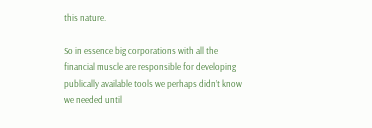this nature.

So in essence big corporations with all the financial muscle are responsible for developing publically available tools we perhaps didn’t know we needed until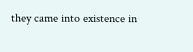they came into existence in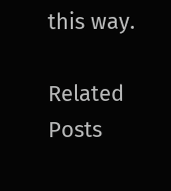this way.

Related Posts